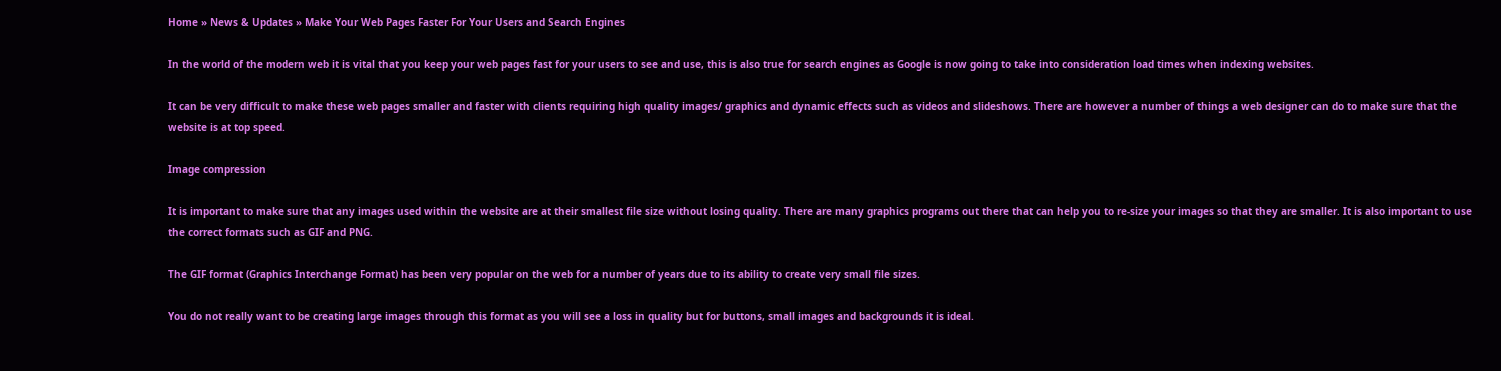Home » News & Updates » Make Your Web Pages Faster For Your Users and Search Engines

In the world of the modern web it is vital that you keep your web pages fast for your users to see and use, this is also true for search engines as Google is now going to take into consideration load times when indexing websites.

It can be very difficult to make these web pages smaller and faster with clients requiring high quality images/ graphics and dynamic effects such as videos and slideshows. There are however a number of things a web designer can do to make sure that the website is at top speed.

Image compression

It is important to make sure that any images used within the website are at their smallest file size without losing quality. There are many graphics programs out there that can help you to re-size your images so that they are smaller. It is also important to use the correct formats such as GIF and PNG.

The GIF format (Graphics Interchange Format) has been very popular on the web for a number of years due to its ability to create very small file sizes.

You do not really want to be creating large images through this format as you will see a loss in quality but for buttons, small images and backgrounds it is ideal.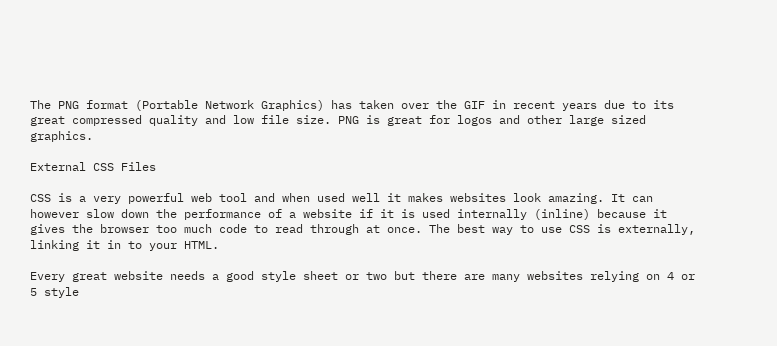The PNG format (Portable Network Graphics) has taken over the GIF in recent years due to its great compressed quality and low file size. PNG is great for logos and other large sized graphics.

External CSS Files

CSS is a very powerful web tool and when used well it makes websites look amazing. It can however slow down the performance of a website if it is used internally (inline) because it gives the browser too much code to read through at once. The best way to use CSS is externally, linking it in to your HTML.

Every great website needs a good style sheet or two but there are many websites relying on 4 or 5 style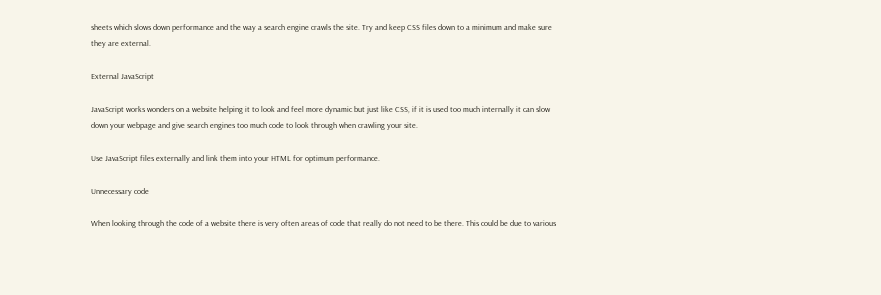sheets which slows down performance and the way a search engine crawls the site. Try and keep CSS files down to a minimum and make sure they are external.

External JavaScript

JavaScript works wonders on a website helping it to look and feel more dynamic but just like CSS, if it is used too much internally it can slow down your webpage and give search engines too much code to look through when crawling your site.

Use JavaScript files externally and link them into your HTML for optimum performance.

Unnecessary code

When looking through the code of a website there is very often areas of code that really do not need to be there. This could be due to various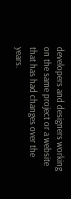developers and designers working on the same project or a website that has had changes over the years.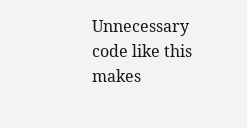Unnecessary code like this makes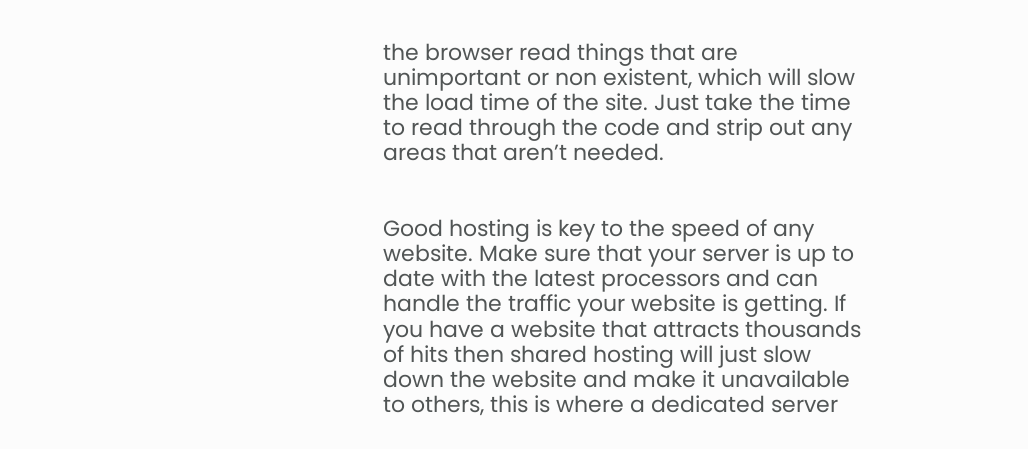the browser read things that are unimportant or non existent, which will slow the load time of the site. Just take the time to read through the code and strip out any areas that aren’t needed.


Good hosting is key to the speed of any website. Make sure that your server is up to date with the latest processors and can handle the traffic your website is getting. If you have a website that attracts thousands of hits then shared hosting will just slow down the website and make it unavailable to others, this is where a dedicated server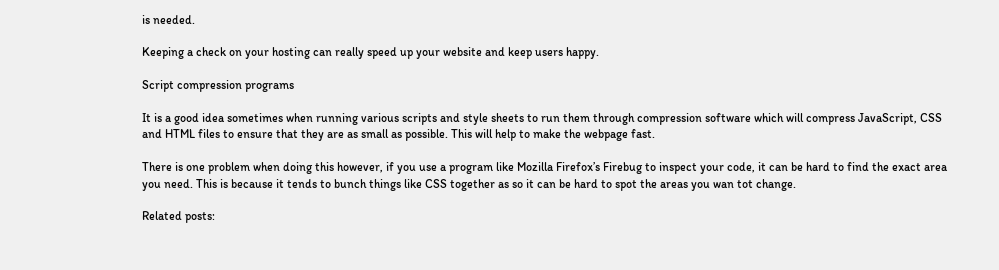is needed.

Keeping a check on your hosting can really speed up your website and keep users happy.

Script compression programs

It is a good idea sometimes when running various scripts and style sheets to run them through compression software which will compress JavaScript, CSS and HTML files to ensure that they are as small as possible. This will help to make the webpage fast.

There is one problem when doing this however, if you use a program like Mozilla Firefox’s Firebug to inspect your code, it can be hard to find the exact area you need. This is because it tends to bunch things like CSS together as so it can be hard to spot the areas you wan tot change.

Related posts: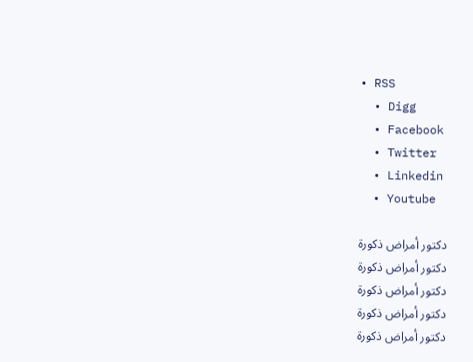• RSS
  • Digg
  • Facebook
  • Twitter
  • Linkedin
  • Youtube

دكتور أمراض ذكورة
دكتور أمراض ذكورة
دكتور أمراض ذكورة
دكتور أمراض ذكورة
دكتور أمراض ذكورة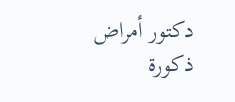دكتور أمراض ذكورة